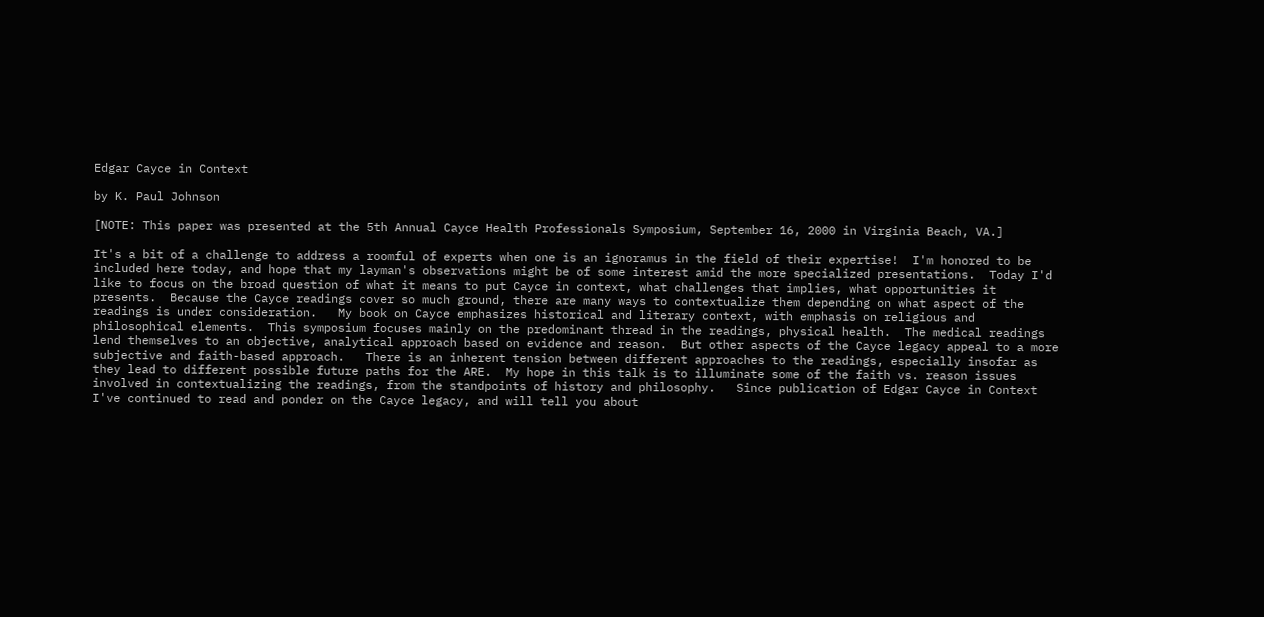Edgar Cayce in Context

by K. Paul Johnson

[NOTE: This paper was presented at the 5th Annual Cayce Health Professionals Symposium, September 16, 2000 in Virginia Beach, VA.]

It's a bit of a challenge to address a roomful of experts when one is an ignoramus in the field of their expertise!  I'm honored to be included here today, and hope that my layman's observations might be of some interest amid the more specialized presentations.  Today I'd like to focus on the broad question of what it means to put Cayce in context, what challenges that implies, what opportunities it presents.  Because the Cayce readings cover so much ground, there are many ways to contextualize them depending on what aspect of the readings is under consideration.   My book on Cayce emphasizes historical and literary context, with emphasis on religious and philosophical elements.  This symposium focuses mainly on the predominant thread in the readings, physical health.  The medical readings lend themselves to an objective, analytical approach based on evidence and reason.  But other aspects of the Cayce legacy appeal to a more subjective and faith-based approach.   There is an inherent tension between different approaches to the readings, especially insofar as they lead to different possible future paths for the ARE.  My hope in this talk is to illuminate some of the faith vs. reason issues involved in contextualizing the readings, from the standpoints of history and philosophy.   Since publication of Edgar Cayce in Context I've continued to read and ponder on the Cayce legacy, and will tell you about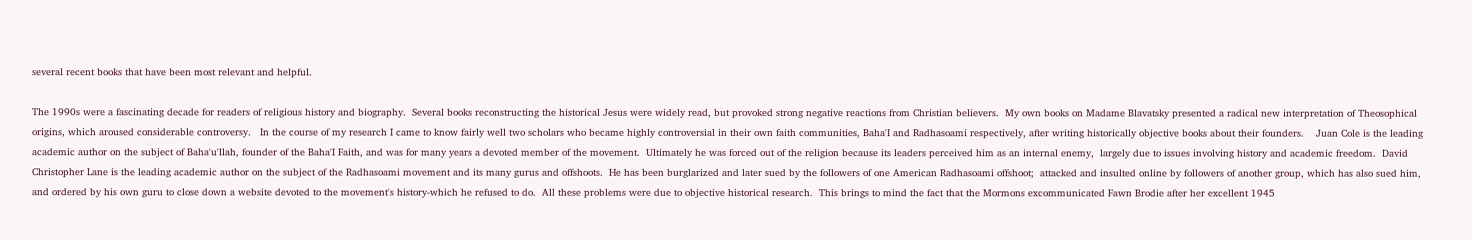several recent books that have been most relevant and helpful.

The 1990s were a fascinating decade for readers of religious history and biography.  Several books reconstructing the historical Jesus were widely read, but provoked strong negative reactions from Christian believers.  My own books on Madame Blavatsky presented a radical new interpretation of Theosophical origins, which aroused considerable controversy.   In the course of my research I came to know fairly well two scholars who became highly controversial in their own faith communities, Baha'I and Radhasoami respectively, after writing historically objective books about their founders.    Juan Cole is the leading academic author on the subject of Baha'u'llah, founder of the Baha'I Faith, and was for many years a devoted member of the movement.  Ultimately he was forced out of the religion because its leaders perceived him as an internal enemy,  largely due to issues involving history and academic freedom.  David Christopher Lane is the leading academic author on the subject of the Radhasoami movement and its many gurus and offshoots.  He has been burglarized and later sued by the followers of one American Radhasoami offshoot;  attacked and insulted online by followers of another group, which has also sued him, and ordered by his own guru to close down a website devoted to the movement's history-which he refused to do.  All these problems were due to objective historical research.  This brings to mind the fact that the Mormons excommunicated Fawn Brodie after her excellent 1945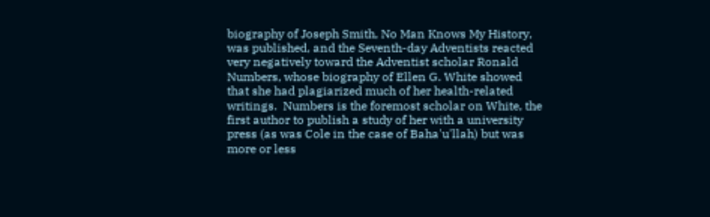biography of Joseph Smith, No Man Knows My History, was published, and the Seventh-day Adventists reacted very negatively toward the Adventist scholar Ronald Numbers, whose biography of Ellen G. White showed that she had plagiarized much of her health-related writings.  Numbers is the foremost scholar on White, the first author to publish a study of her with a university press (as was Cole in the case of Baha'u'llah) but was more or less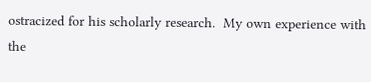ostracized for his scholarly research.  My own experience with the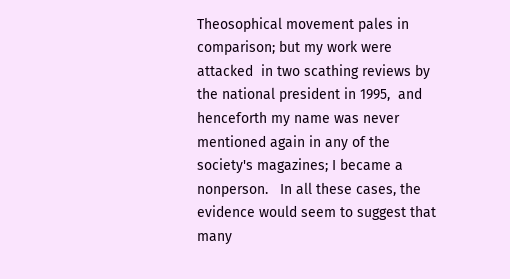Theosophical movement pales in comparison; but my work were attacked  in two scathing reviews by the national president in 1995,  and henceforth my name was never mentioned again in any of the society's magazines; I became a nonperson.   In all these cases, the evidence would seem to suggest that many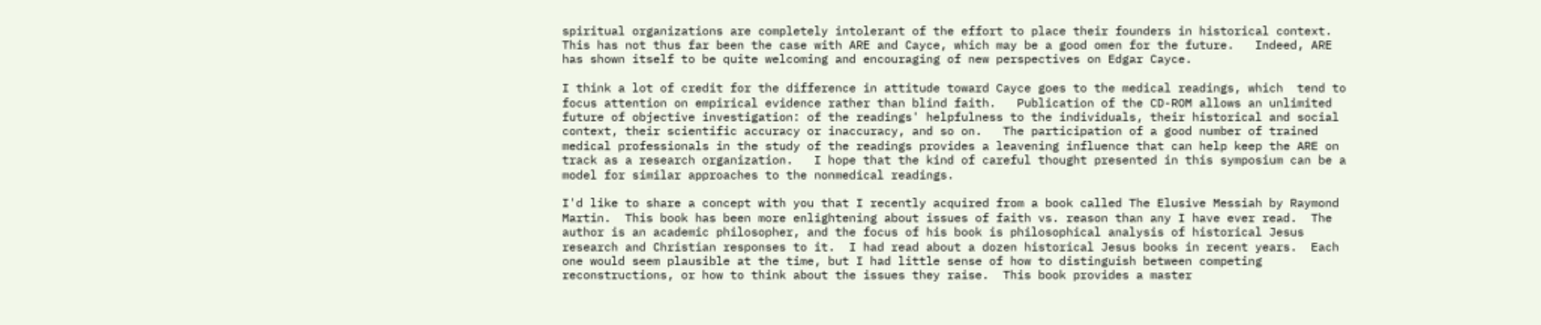spiritual organizations are completely intolerant of the effort to place their founders in historical context.  This has not thus far been the case with ARE and Cayce, which may be a good omen for the future.   Indeed, ARE has shown itself to be quite welcoming and encouraging of new perspectives on Edgar Cayce.

I think a lot of credit for the difference in attitude toward Cayce goes to the medical readings, which  tend to focus attention on empirical evidence rather than blind faith.   Publication of the CD-ROM allows an unlimited future of objective investigation: of the readings' helpfulness to the individuals, their historical and social context, their scientific accuracy or inaccuracy, and so on.   The participation of a good number of trained medical professionals in the study of the readings provides a leavening influence that can help keep the ARE on track as a research organization.   I hope that the kind of careful thought presented in this symposium can be a model for similar approaches to the nonmedical readings.

I'd like to share a concept with you that I recently acquired from a book called The Elusive Messiah by Raymond Martin.  This book has been more enlightening about issues of faith vs. reason than any I have ever read.  The author is an academic philosopher, and the focus of his book is philosophical analysis of historical Jesus research and Christian responses to it.  I had read about a dozen historical Jesus books in recent years.  Each one would seem plausible at the time, but I had little sense of how to distinguish between competing reconstructions, or how to think about the issues they raise.  This book provides a master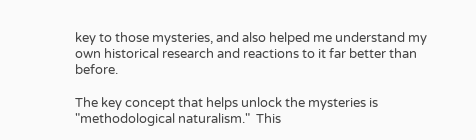key to those mysteries, and also helped me understand my own historical research and reactions to it far better than before.

The key concept that helps unlock the mysteries is "methodological naturalism."  This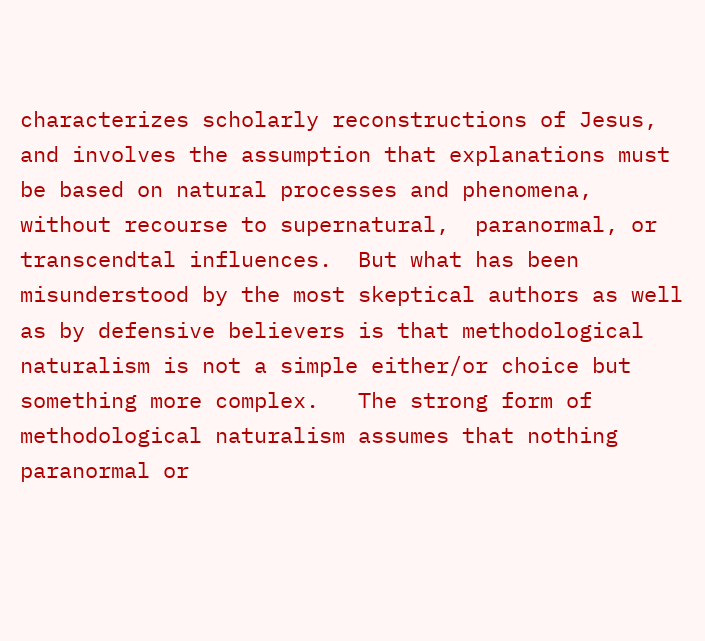characterizes scholarly reconstructions of Jesus, and involves the assumption that explanations must be based on natural processes and phenomena, without recourse to supernatural,  paranormal, or transcendtal influences.  But what has been misunderstood by the most skeptical authors as well as by defensive believers is that methodological naturalism is not a simple either/or choice but something more complex.   The strong form of methodological naturalism assumes that nothing paranormal or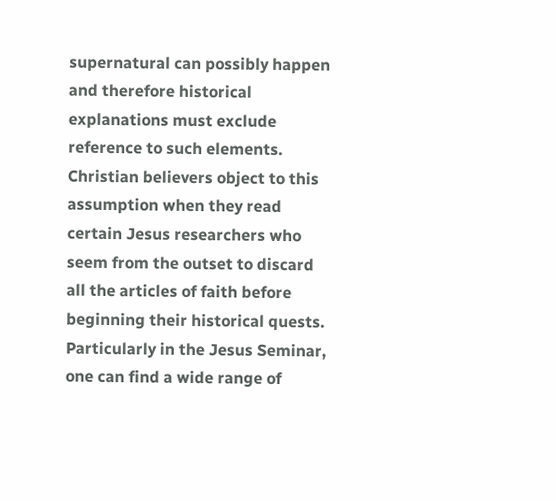supernatural can possibly happen and therefore historical explanations must exclude reference to such elements.  Christian believers object to this assumption when they read certain Jesus researchers who seem from the outset to discard all the articles of faith before beginning their historical quests.  Particularly in the Jesus Seminar, one can find a wide range of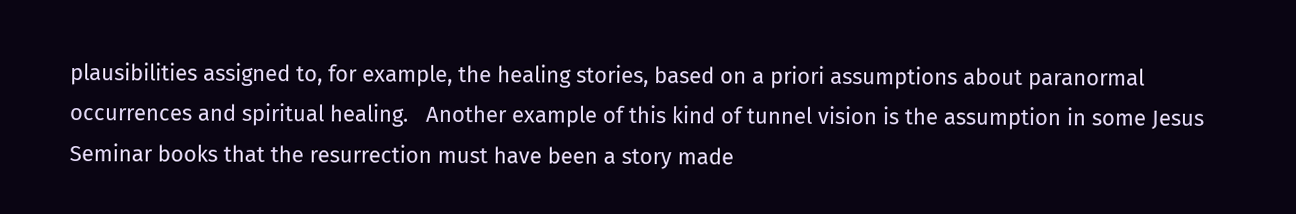plausibilities assigned to, for example, the healing stories, based on a priori assumptions about paranormal occurrences and spiritual healing.   Another example of this kind of tunnel vision is the assumption in some Jesus Seminar books that the resurrection must have been a story made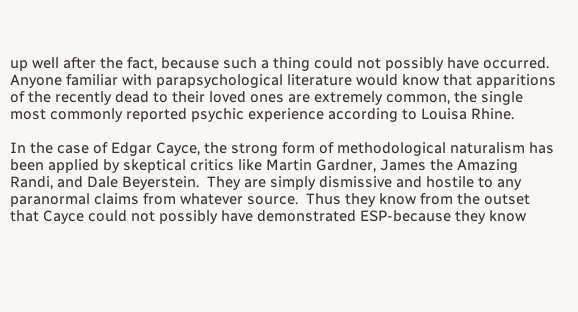up well after the fact, because such a thing could not possibly have occurred.  Anyone familiar with parapsychological literature would know that apparitions of the recently dead to their loved ones are extremely common, the single most commonly reported psychic experience according to Louisa Rhine.

In the case of Edgar Cayce, the strong form of methodological naturalism has been applied by skeptical critics like Martin Gardner, James the Amazing Randi, and Dale Beyerstein.  They are simply dismissive and hostile to any paranormal claims from whatever source.  Thus they know from the outset that Cayce could not possibly have demonstrated ESP-because they know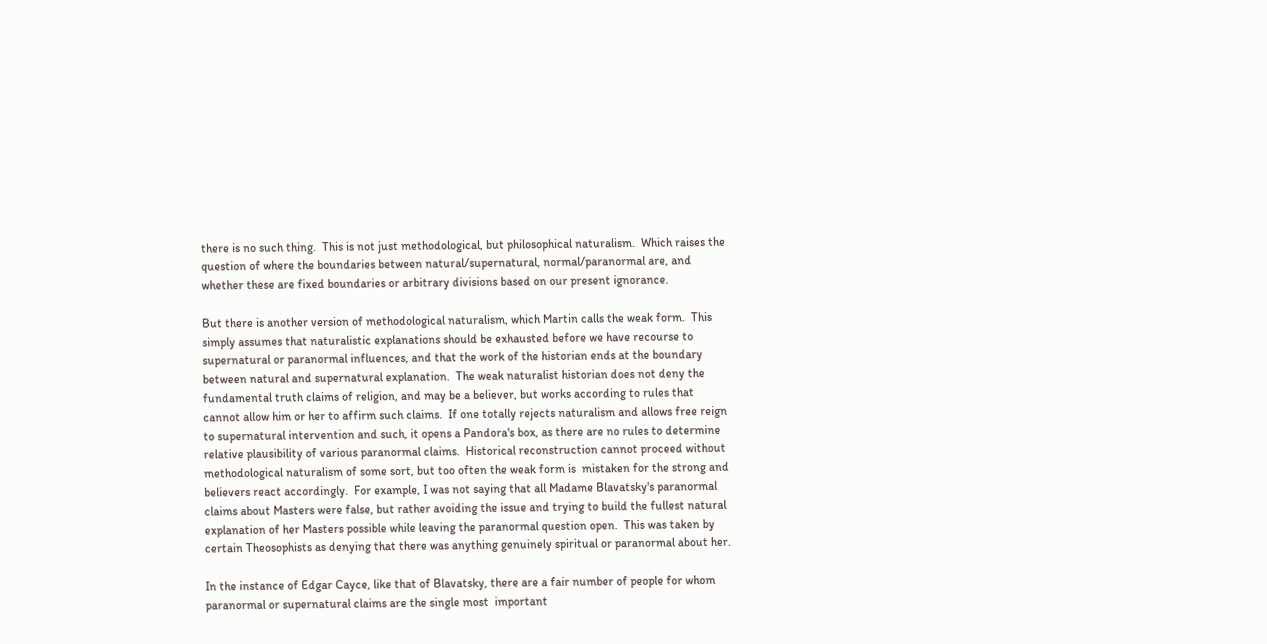there is no such thing.  This is not just methodological, but philosophical naturalism.  Which raises the question of where the boundaries between natural/supernatural, normal/paranormal are, and whether these are fixed boundaries or arbitrary divisions based on our present ignorance.

But there is another version of methodological naturalism, which Martin calls the weak form.  This simply assumes that naturalistic explanations should be exhausted before we have recourse to supernatural or paranormal influences, and that the work of the historian ends at the boundary between natural and supernatural explanation.  The weak naturalist historian does not deny the fundamental truth claims of religion, and may be a believer, but works according to rules that cannot allow him or her to affirm such claims.  If one totally rejects naturalism and allows free reign to supernatural intervention and such, it opens a Pandora's box, as there are no rules to determine relative plausibility of various paranormal claims.  Historical reconstruction cannot proceed without methodological naturalism of some sort, but too often the weak form is  mistaken for the strong and believers react accordingly.  For example, I was not saying that all Madame Blavatsky's paranormal claims about Masters were false, but rather avoiding the issue and trying to build the fullest natural explanation of her Masters possible while leaving the paranormal question open.  This was taken by certain Theosophists as denying that there was anything genuinely spiritual or paranormal about her.

In the instance of Edgar Cayce, like that of Blavatsky, there are a fair number of people for whom paranormal or supernatural claims are the single most  important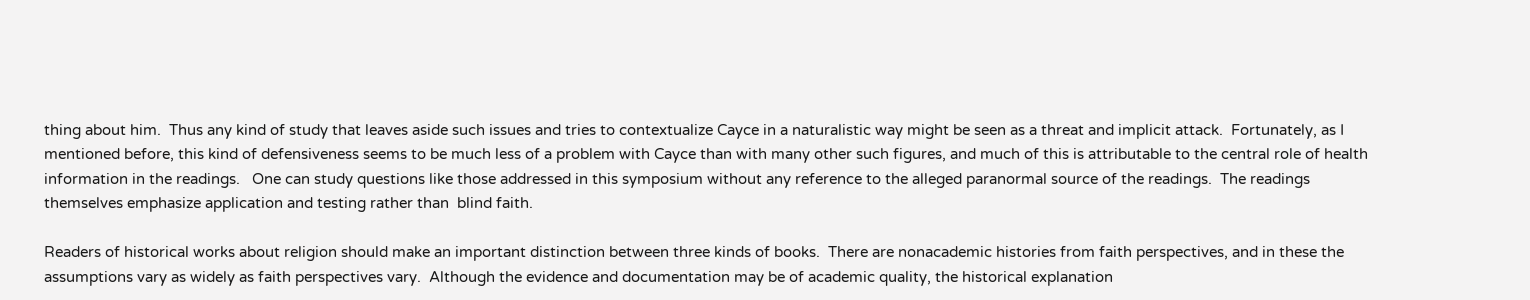thing about him.  Thus any kind of study that leaves aside such issues and tries to contextualize Cayce in a naturalistic way might be seen as a threat and implicit attack.  Fortunately, as I mentioned before, this kind of defensiveness seems to be much less of a problem with Cayce than with many other such figures, and much of this is attributable to the central role of health information in the readings.   One can study questions like those addressed in this symposium without any reference to the alleged paranormal source of the readings.  The readings themselves emphasize application and testing rather than  blind faith.

Readers of historical works about religion should make an important distinction between three kinds of books.  There are nonacademic histories from faith perspectives, and in these the assumptions vary as widely as faith perspectives vary.  Although the evidence and documentation may be of academic quality, the historical explanation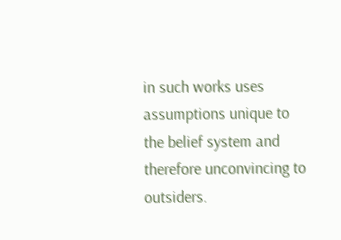in such works uses assumptions unique to the belief system and therefore unconvincing to outsiders.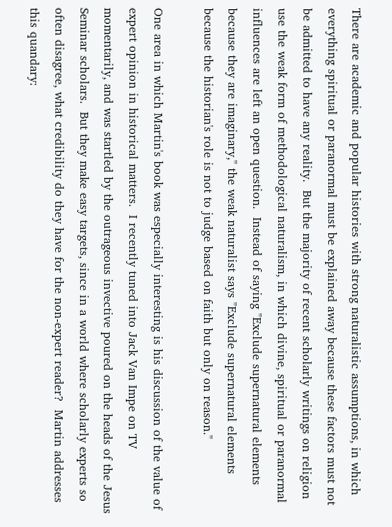There are academic and popular histories with strong naturalistic assumptions, in which everything spiritual or paranormal must be explained away because these factors must not be admitted to have any reality.  But the majority of recent scholarly writings on religion use the weak form of methodological naturalism, in which divine, spiritual or paranormal influences are left an open question.  Instead of saying "Exclude supernatural elements because they are imaginary," the weak naturalist says "Exclude supernatural elements because the historian's role is not to judge based on faith but only on reason."

One area in which Martin's book was especially interesting is his discussion of the value of expert opinion in historical matters.  I recently tuned into Jack Van Impe on TV momentarily, and was startled by the outrageous invective poured on the heads of the Jesus Seminar scholars.  But they make easy targets, since in a world where scholarly experts so often disagree, what credibility do they have for the non-expert reader?  Martin addresses this quandary: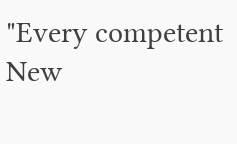"Every competent New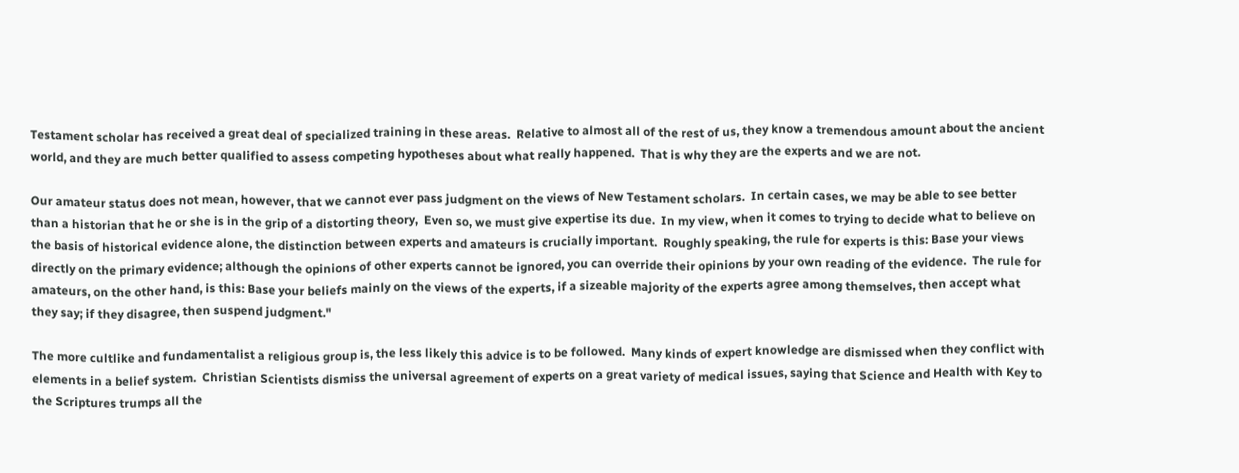Testament scholar has received a great deal of specialized training in these areas.  Relative to almost all of the rest of us, they know a tremendous amount about the ancient world, and they are much better qualified to assess competing hypotheses about what really happened.  That is why they are the experts and we are not.

Our amateur status does not mean, however, that we cannot ever pass judgment on the views of New Testament scholars.  In certain cases, we may be able to see better than a historian that he or she is in the grip of a distorting theory,  Even so, we must give expertise its due.  In my view, when it comes to trying to decide what to believe on the basis of historical evidence alone, the distinction between experts and amateurs is crucially important.  Roughly speaking, the rule for experts is this: Base your views directly on the primary evidence; although the opinions of other experts cannot be ignored, you can override their opinions by your own reading of the evidence.  The rule for amateurs, on the other hand, is this: Base your beliefs mainly on the views of the experts, if a sizeable majority of the experts agree among themselves, then accept what they say; if they disagree, then suspend judgment."

The more cultlike and fundamentalist a religious group is, the less likely this advice is to be followed.  Many kinds of expert knowledge are dismissed when they conflict with elements in a belief system.  Christian Scientists dismiss the universal agreement of experts on a great variety of medical issues, saying that Science and Health with Key to the Scriptures trumps all the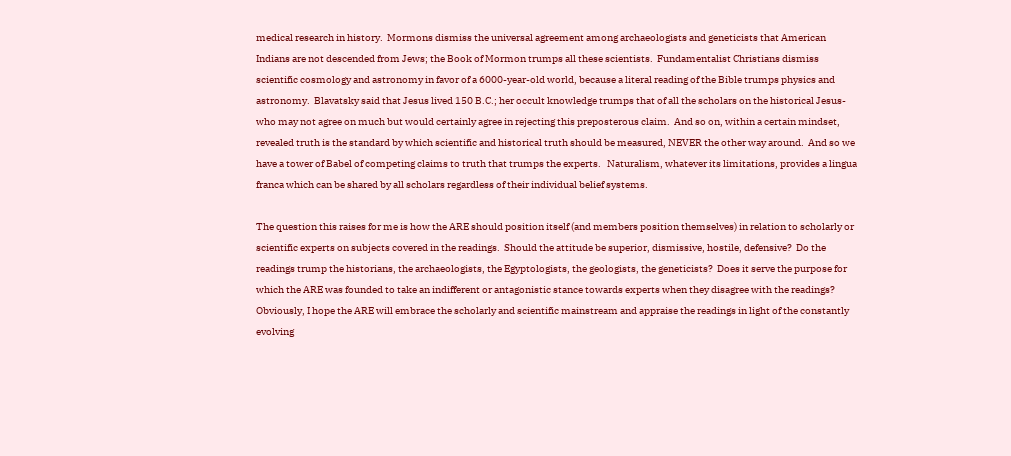medical research in history.  Mormons dismiss the universal agreement among archaeologists and geneticists that American Indians are not descended from Jews; the Book of Mormon trumps all these scientists.  Fundamentalist Christians dismiss scientific cosmology and astronomy in favor of a 6000-year-old world, because a literal reading of the Bible trumps physics and astronomy.  Blavatsky said that Jesus lived 150 B.C.; her occult knowledge trumps that of all the scholars on the historical Jesus-who may not agree on much but would certainly agree in rejecting this preposterous claim.  And so on, within a certain mindset,  revealed truth is the standard by which scientific and historical truth should be measured, NEVER the other way around.  And so we have a tower of Babel of competing claims to truth that trumps the experts.   Naturalism, whatever its limitations, provides a lingua franca which can be shared by all scholars regardless of their individual belief systems.

The question this raises for me is how the ARE should position itself (and members position themselves) in relation to scholarly or scientific experts on subjects covered in the readings.  Should the attitude be superior, dismissive, hostile, defensive?  Do the readings trump the historians, the archaeologists, the Egyptologists, the geologists, the geneticists?  Does it serve the purpose for which the ARE was founded to take an indifferent or antagonistic stance towards experts when they disagree with the readings?  Obviously, I hope the ARE will embrace the scholarly and scientific mainstream and appraise the readings in light of the constantly evolving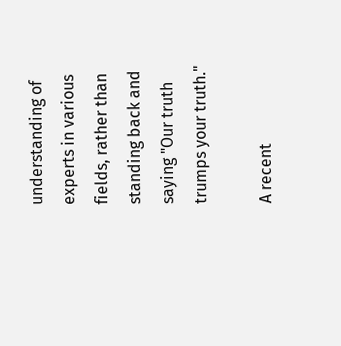understanding of experts in various fields, rather than standing back and saying "Our truth trumps your truth."

A recent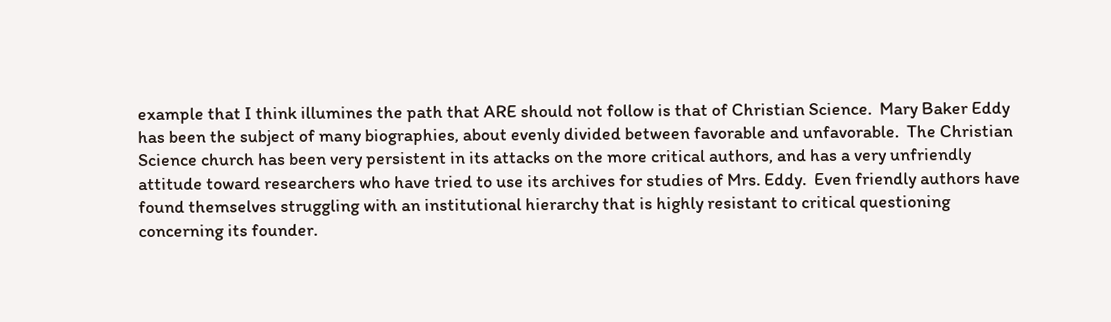example that I think illumines the path that ARE should not follow is that of Christian Science.  Mary Baker Eddy has been the subject of many biographies, about evenly divided between favorable and unfavorable.  The Christian Science church has been very persistent in its attacks on the more critical authors, and has a very unfriendly attitude toward researchers who have tried to use its archives for studies of Mrs. Eddy.  Even friendly authors have found themselves struggling with an institutional hierarchy that is highly resistant to critical questioning concerning its founder.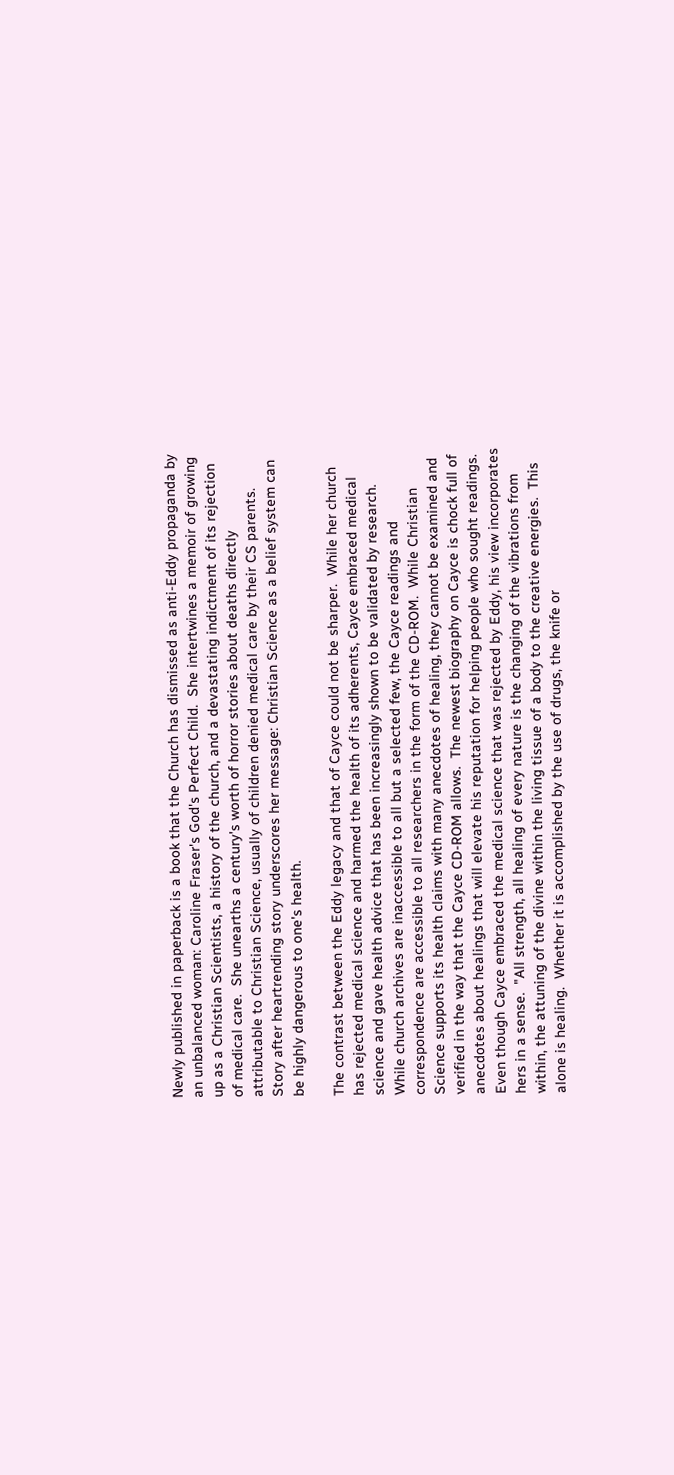Newly published in paperback is a book that the Church has dismissed as anti-Eddy propaganda by an unbalanced woman: Caroline Fraser's God's Perfect Child.  She intertwines a memoir of growing up as a Christian Scientists, a history of the church, and a devastating indictment of its rejection of medical care.  She unearths a century's worth of horror stories about deaths directly attributable to Christian Science, usually of children denied medical care by their CS parents.  Story after heartrending story underscores her message: Christian Science as a belief system can be highly dangerous to one's health.

The contrast between the Eddy legacy and that of Cayce could not be sharper.  While her church has rejected medical science and harmed the health of its adherents, Cayce embraced medical science and gave health advice that has been increasingly shown to be validated by research.  While church archives are inaccessible to all but a selected few, the Cayce readings and correspondence are accessible to all researchers in the form of the CD-ROM.  While Christian Science supports its health claims with many anecdotes of healing, they cannot be examined and verified in the way that the Cayce CD-ROM allows.  The newest biography on Cayce is chock full of anecdotes about healings that will elevate his reputation for helping people who sought readings.   Even though Cayce embraced the medical science that was rejected by Eddy, his view incorporates hers in a sense.  "All strength, all healing of every nature is the changing of the vibrations from within, the attuning of the divine within the living tissue of a body to the creative energies.  This alone is healing.  Whether it is accomplished by the use of drugs, the knife or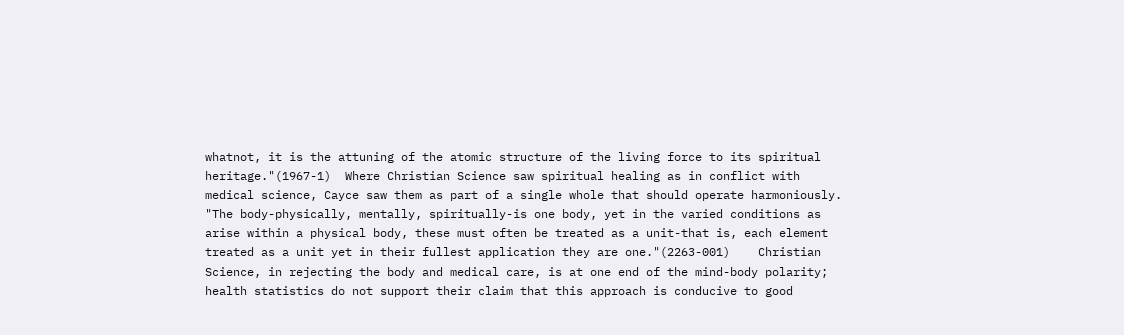whatnot, it is the attuning of the atomic structure of the living force to its spiritual heritage."(1967-1)  Where Christian Science saw spiritual healing as in conflict with medical science, Cayce saw them as part of a single whole that should operate harmoniously.  "The body-physically, mentally, spiritually-is one body, yet in the varied conditions as arise within a physical body, these must often be treated as a unit-that is, each element treated as a unit yet in their fullest application they are one."(2263-001)    Christian Science, in rejecting the body and medical care, is at one end of the mind-body polarity; health statistics do not support their claim that this approach is conducive to good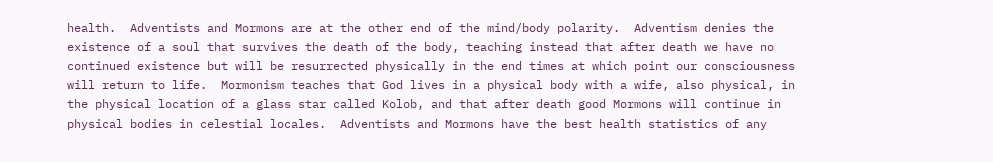health.  Adventists and Mormons are at the other end of the mind/body polarity.  Adventism denies the existence of a soul that survives the death of the body, teaching instead that after death we have no continued existence but will be resurrected physically in the end times at which point our consciousness will return to life.  Mormonism teaches that God lives in a physical body with a wife, also physical, in the physical location of a glass star called Kolob, and that after death good Mormons will continue in physical bodies in celestial locales.  Adventists and Mormons have the best health statistics of any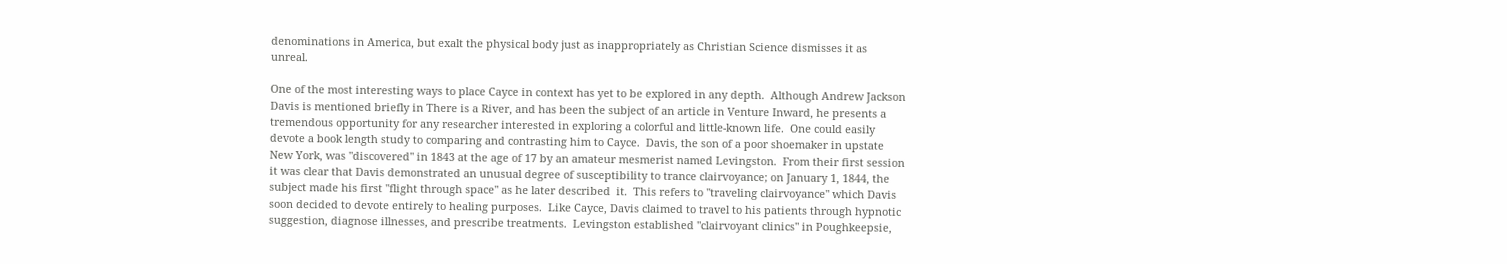denominations in America, but exalt the physical body just as inappropriately as Christian Science dismisses it as unreal.

One of the most interesting ways to place Cayce in context has yet to be explored in any depth.  Although Andrew Jackson Davis is mentioned briefly in There is a River, and has been the subject of an article in Venture Inward, he presents a tremendous opportunity for any researcher interested in exploring a colorful and little-known life.  One could easily devote a book length study to comparing and contrasting him to Cayce.  Davis, the son of a poor shoemaker in upstate New York, was "discovered" in 1843 at the age of 17 by an amateur mesmerist named Levingston.  From their first session it was clear that Davis demonstrated an unusual degree of susceptibility to trance clairvoyance; on January 1, 1844, the subject made his first "flight through space" as he later described  it.  This refers to "traveling clairvoyance" which Davis soon decided to devote entirely to healing purposes.  Like Cayce, Davis claimed to travel to his patients through hypnotic suggestion, diagnose illnesses, and prescribe treatments.  Levingston established "clairvoyant clinics" in Poughkeepsie,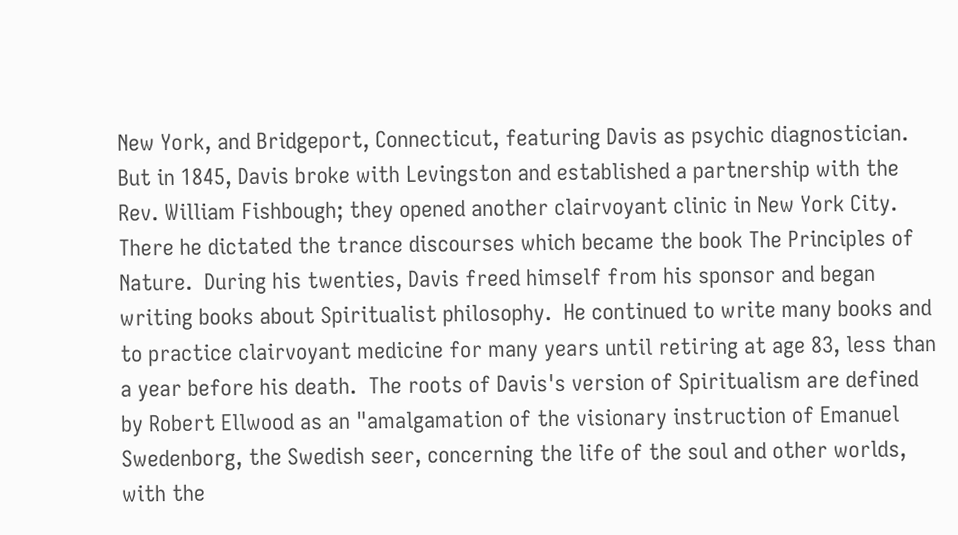New York, and Bridgeport, Connecticut, featuring Davis as psychic diagnostician.  But in 1845, Davis broke with Levingston and established a partnership with the Rev. William Fishbough; they opened another clairvoyant clinic in New York City.  There he dictated the trance discourses which became the book The Principles of Nature.  During his twenties, Davis freed himself from his sponsor and began writing books about Spiritualist philosophy.  He continued to write many books and to practice clairvoyant medicine for many years until retiring at age 83, less than a year before his death.  The roots of Davis's version of Spiritualism are defined by Robert Ellwood as an "amalgamation of the visionary instruction of Emanuel Swedenborg, the Swedish seer, concerning the life of the soul and other worlds, with the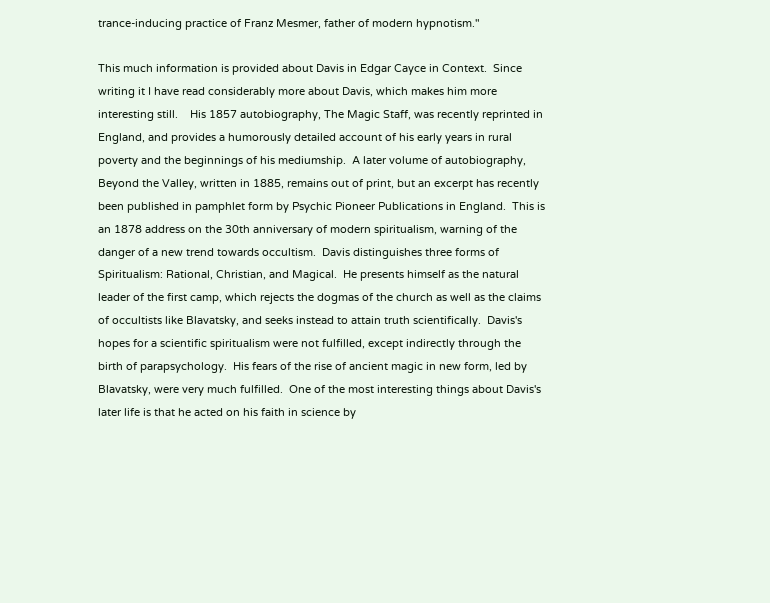trance-inducing practice of Franz Mesmer, father of modern hypnotism."

This much information is provided about Davis in Edgar Cayce in Context.  Since writing it I have read considerably more about Davis, which makes him more interesting still.    His 1857 autobiography, The Magic Staff, was recently reprinted in England, and provides a humorously detailed account of his early years in rural poverty and the beginnings of his mediumship.  A later volume of autobiography, Beyond the Valley, written in 1885, remains out of print, but an excerpt has recently been published in pamphlet form by Psychic Pioneer Publications in England.  This is an 1878 address on the 30th anniversary of modern spiritualism, warning of the danger of a new trend towards occultism.  Davis distinguishes three forms of Spiritualism: Rational, Christian, and Magical.  He presents himself as the natural leader of the first camp, which rejects the dogmas of the church as well as the claims of occultists like Blavatsky, and seeks instead to attain truth scientifically.  Davis's hopes for a scientific spiritualism were not fulfilled, except indirectly through the birth of parapsychology.  His fears of the rise of ancient magic in new form, led by Blavatsky, were very much fulfilled.  One of the most interesting things about Davis's later life is that he acted on his faith in science by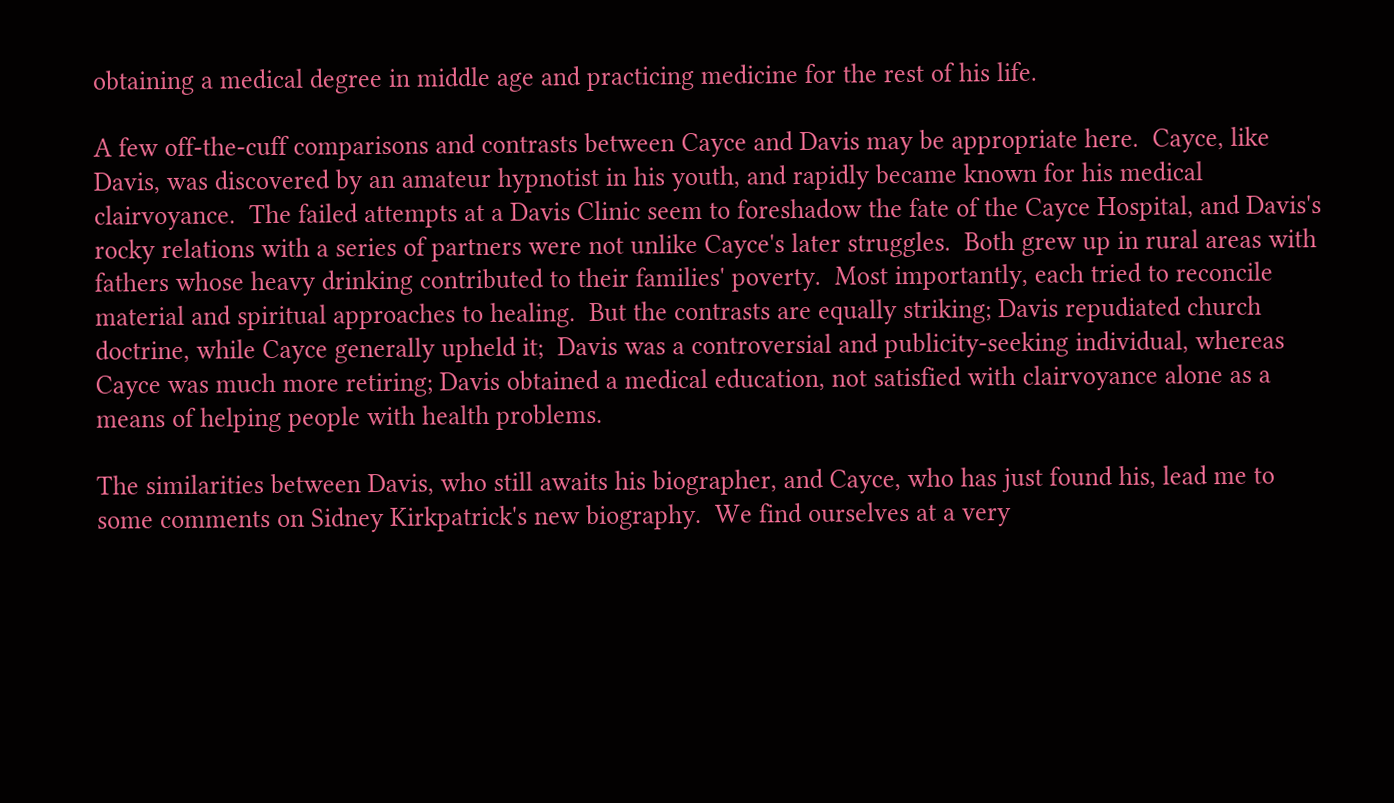obtaining a medical degree in middle age and practicing medicine for the rest of his life.

A few off-the-cuff comparisons and contrasts between Cayce and Davis may be appropriate here.  Cayce, like Davis, was discovered by an amateur hypnotist in his youth, and rapidly became known for his medical clairvoyance.  The failed attempts at a Davis Clinic seem to foreshadow the fate of the Cayce Hospital, and Davis's rocky relations with a series of partners were not unlike Cayce's later struggles.  Both grew up in rural areas with  fathers whose heavy drinking contributed to their families' poverty.  Most importantly, each tried to reconcile material and spiritual approaches to healing.  But the contrasts are equally striking; Davis repudiated church doctrine, while Cayce generally upheld it;  Davis was a controversial and publicity-seeking individual, whereas Cayce was much more retiring; Davis obtained a medical education, not satisfied with clairvoyance alone as a means of helping people with health problems.

The similarities between Davis, who still awaits his biographer, and Cayce, who has just found his, lead me to some comments on Sidney Kirkpatrick's new biography.  We find ourselves at a very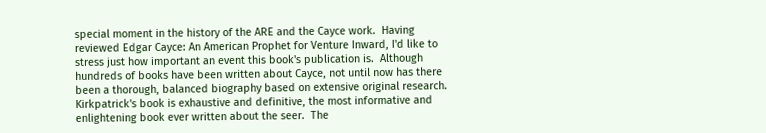special moment in the history of the ARE and the Cayce work.  Having reviewed Edgar Cayce: An American Prophet for Venture Inward, I'd like to stress just how important an event this book's publication is.  Although hundreds of books have been written about Cayce, not until now has there been a thorough, balanced biography based on extensive original research.  Kirkpatrick's book is exhaustive and definitive, the most informative and enlightening book ever written about the seer.  The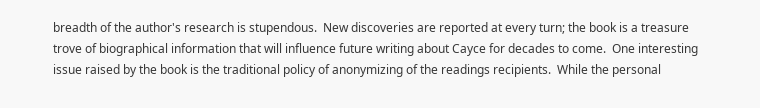breadth of the author's research is stupendous.  New discoveries are reported at every turn; the book is a treasure trove of biographical information that will influence future writing about Cayce for decades to come.  One interesting issue raised by the book is the traditional policy of anonymizing of the readings recipients.  While the personal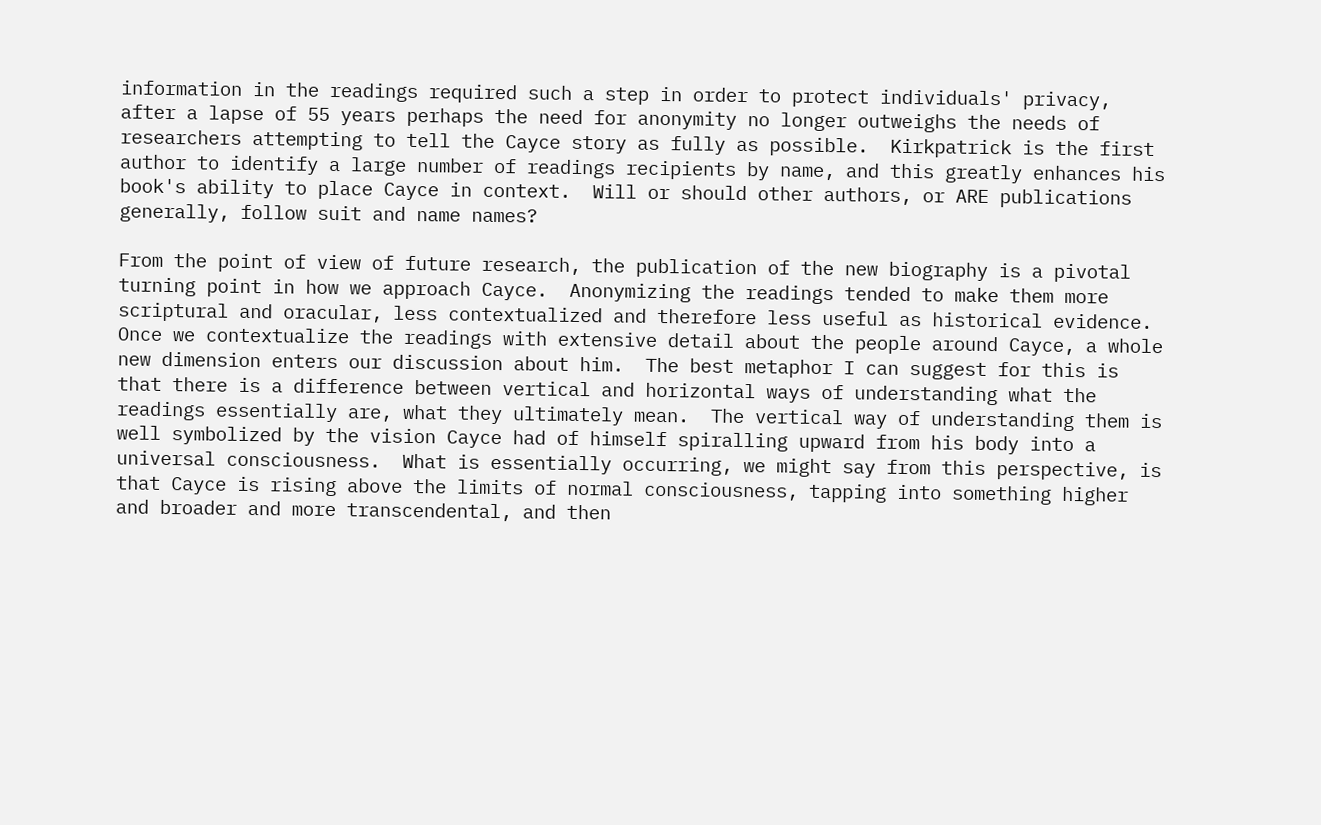information in the readings required such a step in order to protect individuals' privacy, after a lapse of 55 years perhaps the need for anonymity no longer outweighs the needs of researchers attempting to tell the Cayce story as fully as possible.  Kirkpatrick is the first author to identify a large number of readings recipients by name, and this greatly enhances his book's ability to place Cayce in context.  Will or should other authors, or ARE publications generally, follow suit and name names?

From the point of view of future research, the publication of the new biography is a pivotal turning point in how we approach Cayce.  Anonymizing the readings tended to make them more scriptural and oracular, less contextualized and therefore less useful as historical evidence.  Once we contextualize the readings with extensive detail about the people around Cayce, a whole new dimension enters our discussion about him.  The best metaphor I can suggest for this is that there is a difference between vertical and horizontal ways of understanding what the readings essentially are, what they ultimately mean.  The vertical way of understanding them is well symbolized by the vision Cayce had of himself spiralling upward from his body into a universal consciousness.  What is essentially occurring, we might say from this perspective, is that Cayce is rising above the limits of normal consciousness, tapping into something higher and broader and more transcendental, and then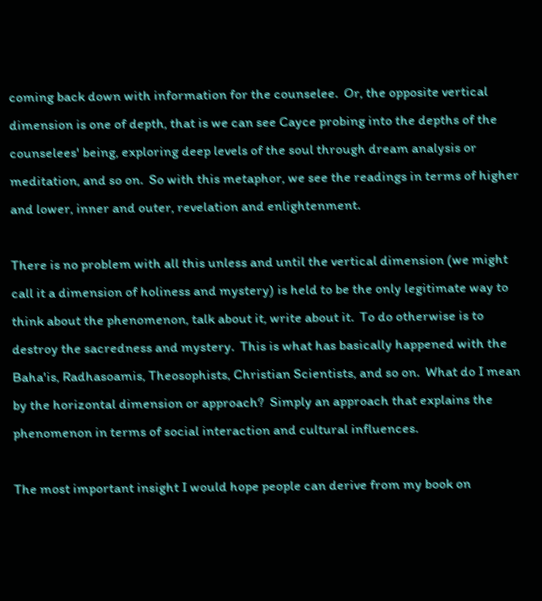coming back down with information for the counselee.  Or, the opposite vertical dimension is one of depth, that is we can see Cayce probing into the depths of the counselees' being, exploring deep levels of the soul through dream analysis or meditation, and so on.  So with this metaphor, we see the readings in terms of higher and lower, inner and outer, revelation and enlightenment.

There is no problem with all this unless and until the vertical dimension (we might call it a dimension of holiness and mystery) is held to be the only legitimate way to think about the phenomenon, talk about it, write about it.  To do otherwise is to destroy the sacredness and mystery.  This is what has basically happened with the Baha'is, Radhasoamis, Theosophists, Christian Scientists, and so on.  What do I mean by the horizontal dimension or approach?  Simply an approach that explains the phenomenon in terms of social interaction and cultural influences.

The most important insight I would hope people can derive from my book on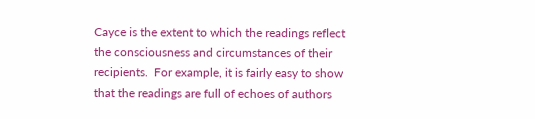Cayce is the extent to which the readings reflect the consciousness and circumstances of their recipients.  For example, it is fairly easy to show that the readings are full of echoes of authors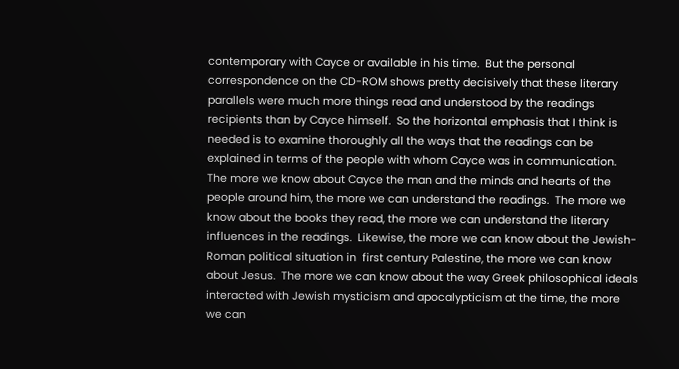contemporary with Cayce or available in his time.  But the personal correspondence on the CD-ROM shows pretty decisively that these literary parallels were much more things read and understood by the readings recipients than by Cayce himself.  So the horizontal emphasis that I think is needed is to examine thoroughly all the ways that the readings can be explained in terms of the people with whom Cayce was in communication.  The more we know about Cayce the man and the minds and hearts of the people around him, the more we can understand the readings.  The more we know about the books they read, the more we can understand the literary influences in the readings.  Likewise, the more we can know about the Jewish-Roman political situation in  first century Palestine, the more we can know about Jesus.  The more we can know about the way Greek philosophical ideals interacted with Jewish mysticism and apocalypticism at the time, the more we can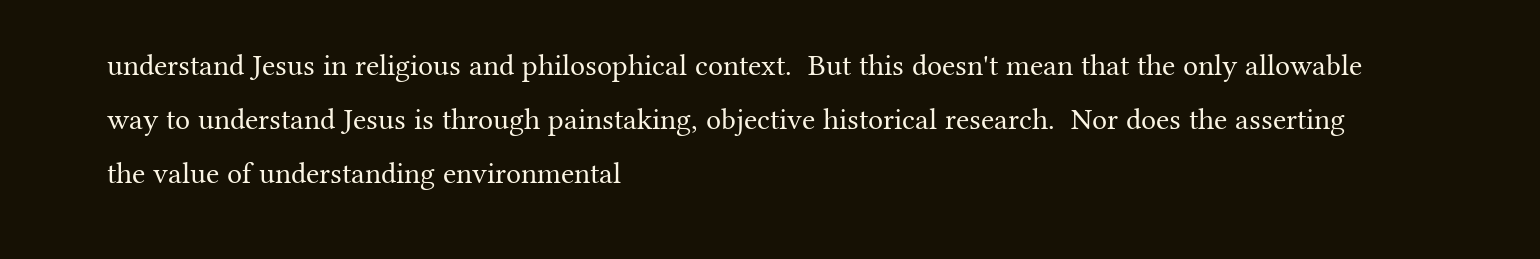understand Jesus in religious and philosophical context.  But this doesn't mean that the only allowable way to understand Jesus is through painstaking, objective historical research.  Nor does the asserting the value of understanding environmental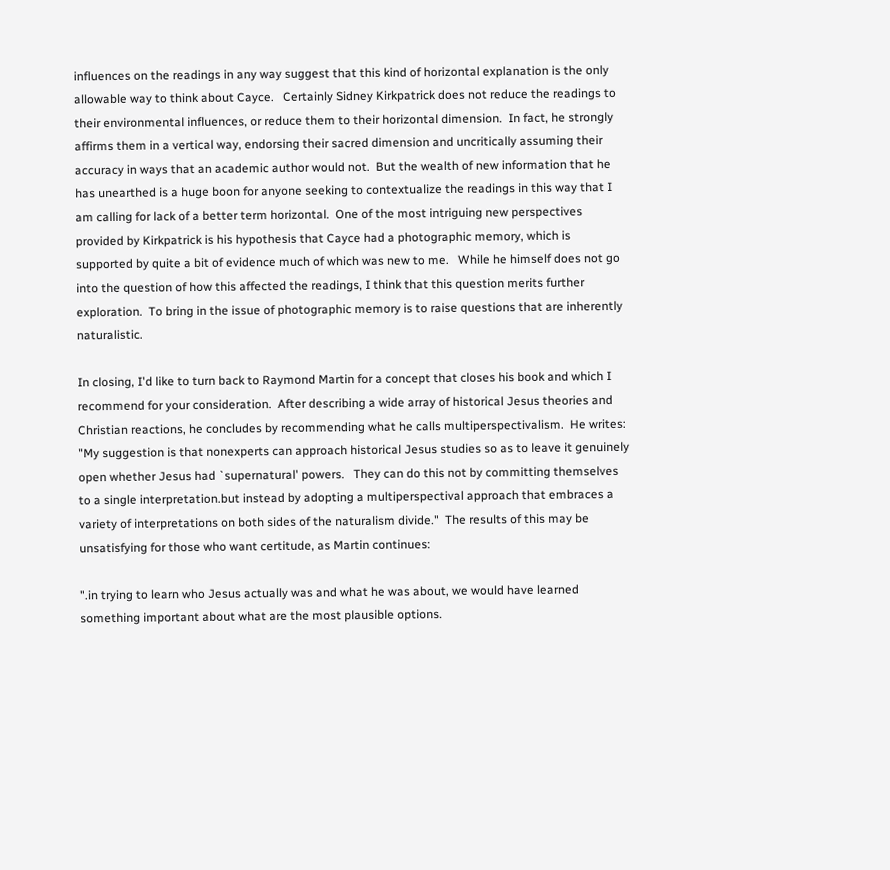influences on the readings in any way suggest that this kind of horizontal explanation is the only allowable way to think about Cayce.   Certainly Sidney Kirkpatrick does not reduce the readings to their environmental influences, or reduce them to their horizontal dimension.  In fact, he strongly affirms them in a vertical way, endorsing their sacred dimension and uncritically assuming their accuracy in ways that an academic author would not.  But the wealth of new information that he has unearthed is a huge boon for anyone seeking to contextualize the readings in this way that I am calling for lack of a better term horizontal.  One of the most intriguing new perspectives provided by Kirkpatrick is his hypothesis that Cayce had a photographic memory, which is supported by quite a bit of evidence much of which was new to me.   While he himself does not go into the question of how this affected the readings, I think that this question merits further exploration.  To bring in the issue of photographic memory is to raise questions that are inherently naturalistic.

In closing, I'd like to turn back to Raymond Martin for a concept that closes his book and which I recommend for your consideration.  After describing a wide array of historical Jesus theories and Christian reactions, he concludes by recommending what he calls multiperspectivalism.  He writes: "My suggestion is that nonexperts can approach historical Jesus studies so as to leave it genuinely open whether Jesus had `supernatural' powers.   They can do this not by committing themselves to a single interpretation.but instead by adopting a multiperspectival approach that embraces a variety of interpretations on both sides of the naturalism divide."  The results of this may be unsatisfying for those who want certitude, as Martin continues:

".in trying to learn who Jesus actually was and what he was about, we would have learned something important about what are the most plausible options.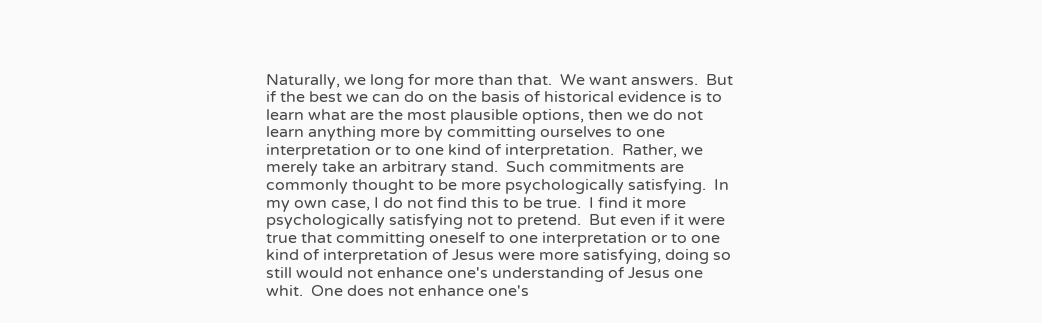Naturally, we long for more than that.  We want answers.  But if the best we can do on the basis of historical evidence is to learn what are the most plausible options, then we do not learn anything more by committing ourselves to one interpretation or to one kind of interpretation.  Rather, we merely take an arbitrary stand.  Such commitments are commonly thought to be more psychologically satisfying.  In my own case, I do not find this to be true.  I find it more psychologically satisfying not to pretend.  But even if it were true that committing oneself to one interpretation or to one kind of interpretation of Jesus were more satisfying, doing so still would not enhance one's understanding of Jesus one whit.  One does not enhance one's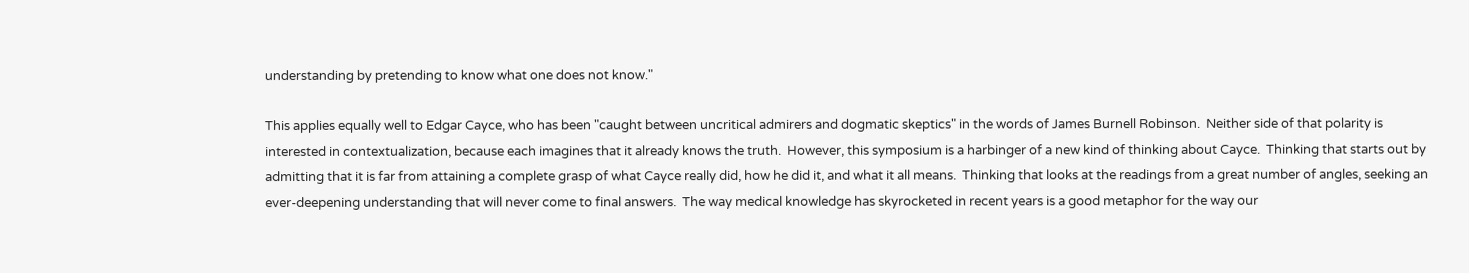understanding by pretending to know what one does not know."

This applies equally well to Edgar Cayce, who has been "caught between uncritical admirers and dogmatic skeptics" in the words of James Burnell Robinson.  Neither side of that polarity is interested in contextualization, because each imagines that it already knows the truth.  However, this symposium is a harbinger of a new kind of thinking about Cayce.  Thinking that starts out by admitting that it is far from attaining a complete grasp of what Cayce really did, how he did it, and what it all means.  Thinking that looks at the readings from a great number of angles, seeking an ever-deepening understanding that will never come to final answers.  The way medical knowledge has skyrocketed in recent years is a good metaphor for the way our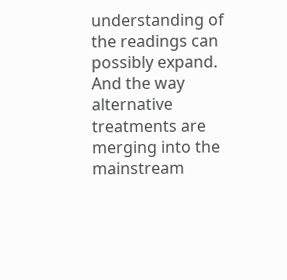understanding of the readings can possibly expand.   And the way alternative treatments are merging into the mainstream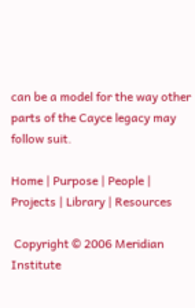can be a model for the way other parts of the Cayce legacy may follow suit.

Home | Purpose | People | Projects | Library | Resources

 Copyright © 2006 Meridian Institute